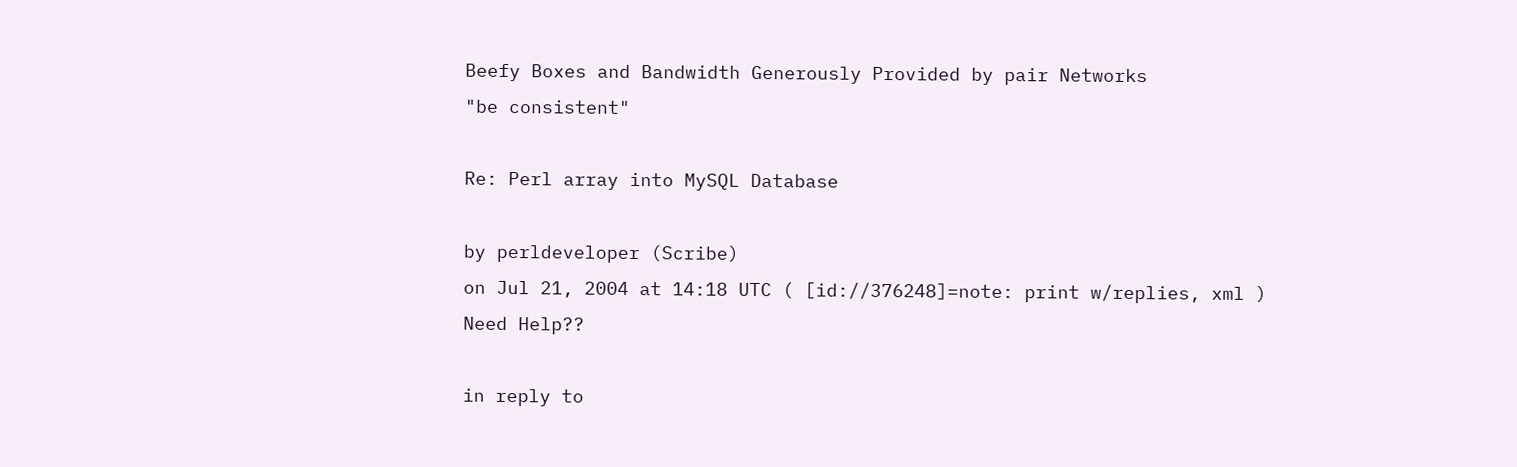Beefy Boxes and Bandwidth Generously Provided by pair Networks
"be consistent"

Re: Perl array into MySQL Database

by perldeveloper (Scribe)
on Jul 21, 2004 at 14:18 UTC ( [id://376248]=note: print w/replies, xml ) Need Help??

in reply to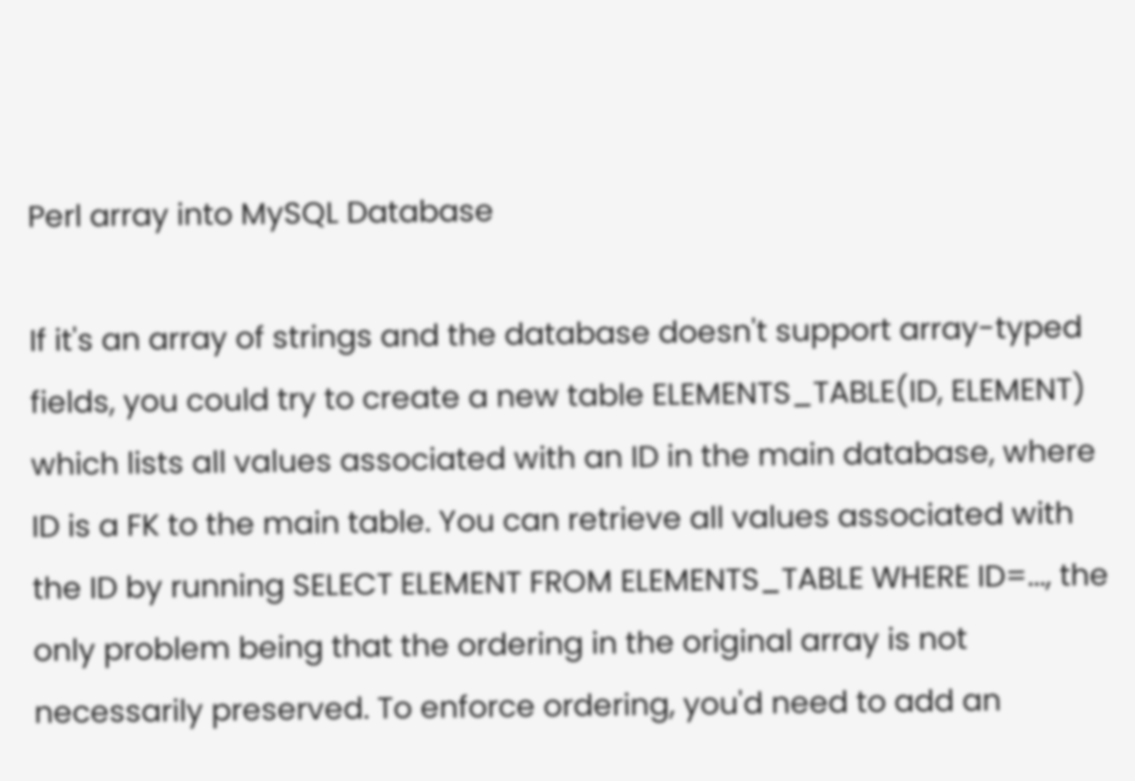Perl array into MySQL Database

If it's an array of strings and the database doesn't support array-typed fields, you could try to create a new table ELEMENTS_TABLE(ID, ELEMENT) which lists all values associated with an ID in the main database, where ID is a FK to the main table. You can retrieve all values associated with the ID by running SELECT ELEMENT FROM ELEMENTS_TABLE WHERE ID=..., the only problem being that the ordering in the original array is not necessarily preserved. To enforce ordering, you'd need to add an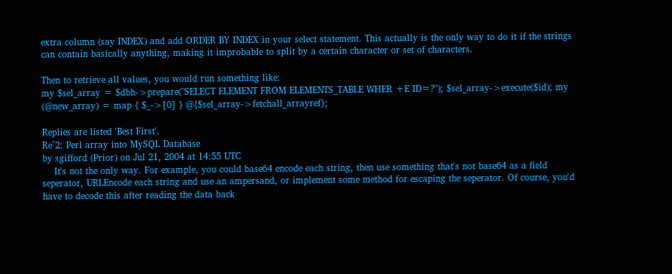extra column (say INDEX) and add ORDER BY INDEX in your select statement. This actually is the only way to do it if the strings can contain basically anything, making it improbable to split by a certain character or set of characters.

Then to retrieve all values, you would run something like:
my $sel_array = $dbh->prepare("SELECT ELEMENT FROM ELEMENTS_TABLE WHER +E ID=?"); $sel_array->execute($id); my (@new_array) = map { $_->[0] } @{$sel_array->fetchall_arrayref};

Replies are listed 'Best First'.
Re^2: Perl array into MySQL Database
by sgifford (Prior) on Jul 21, 2004 at 14:55 UTC
    It's not the only way. For example, you could base64 encode each string, then use something that's not base64 as a field seperator, URLEncode each string and use an ampersand, or implement some method for escaping the seperator. Of course, you'd have to decode this after reading the data back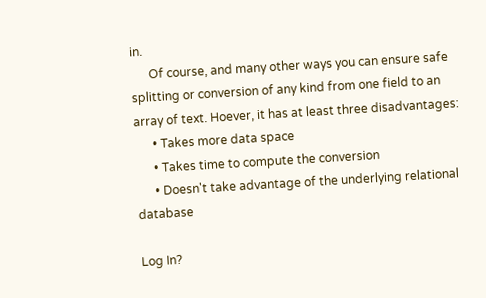in.
      Of course, and many other ways you can ensure safe splitting or conversion of any kind from one field to an array of text. Hoever, it has at least three disadvantages:
      • Takes more data space
      • Takes time to compute the conversion
      • Doesn't take advantage of the underlying relational database

Log In?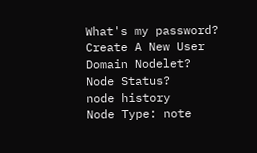What's my password?
Create A New User
Domain Nodelet?
Node Status?
node history
Node Type: note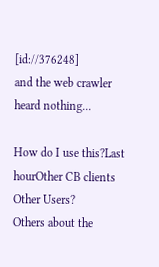[id://376248]
and the web crawler heard nothing...

How do I use this?Last hourOther CB clients
Other Users?
Others about the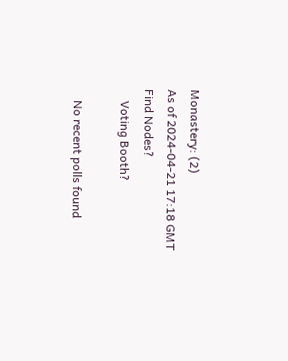Monastery: (2)
As of 2024-04-21 17:18 GMT
Find Nodes?
    Voting Booth?

    No recent polls found